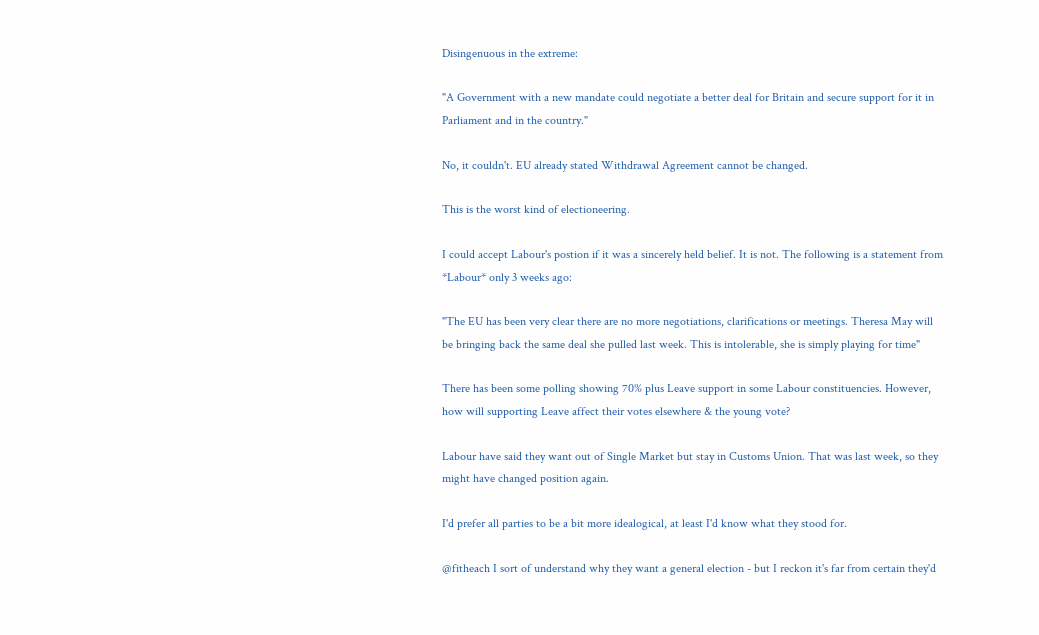Disingenuous in the extreme:

"A Government with a new mandate could negotiate a better deal for Britain and secure support for it in Parliament and in the country."

No, it couldn't. EU already stated Withdrawal Agreement cannot be changed.

This is the worst kind of electioneering.

I could accept Labour's postion if it was a sincerely held belief. It is not. The following is a statement from *Labour* only 3 weeks ago:

"The EU has been very clear there are no more negotiations, clarifications or meetings. Theresa May will be bringing back the same deal she pulled last week. This is intolerable, she is simply playing for time"

There has been some polling showing 70% plus Leave support in some Labour constituencies. However, how will supporting Leave affect their votes elsewhere & the young vote?

Labour have said they want out of Single Market but stay in Customs Union. That was last week, so they might have changed position again.

I'd prefer all parties to be a bit more idealogical, at least I'd know what they stood for.

@fitheach I sort of understand why they want a general election - but I reckon it's far from certain they'd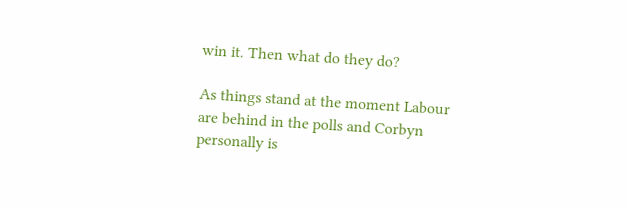win it. Then what do they do?

As things stand at the moment Labour are behind in the polls and Corbyn personally is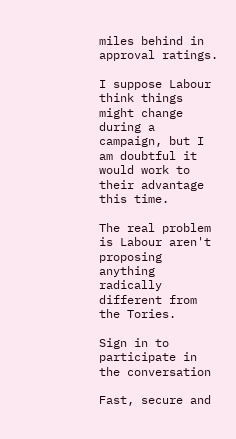miles behind in approval ratings.

I suppose Labour think things might change during a campaign, but I am doubtful it would work to their advantage this time.

The real problem is Labour aren't proposing anything radically different from the Tories.

Sign in to participate in the conversation

Fast, secure and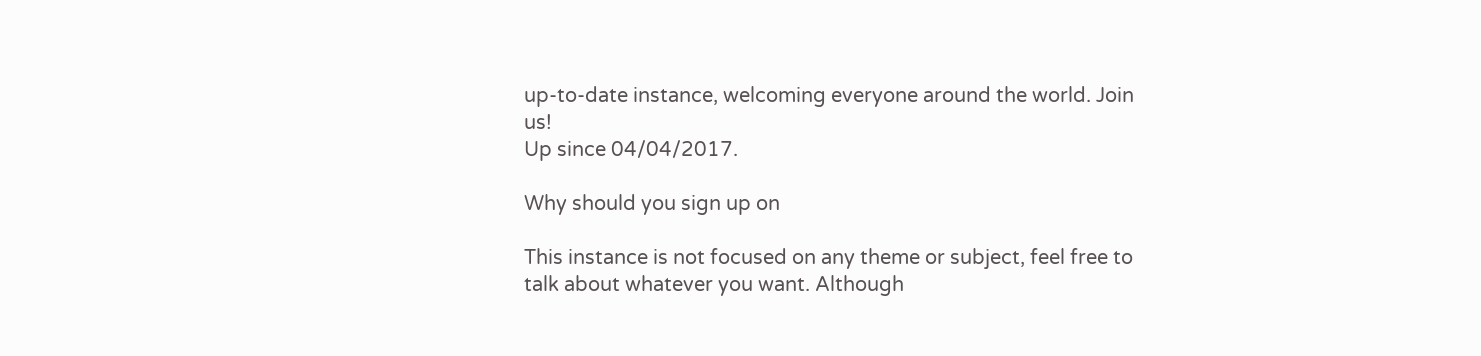up-to-date instance, welcoming everyone around the world. Join us!
Up since 04/04/2017.

Why should you sign up on

This instance is not focused on any theme or subject, feel free to talk about whatever you want. Although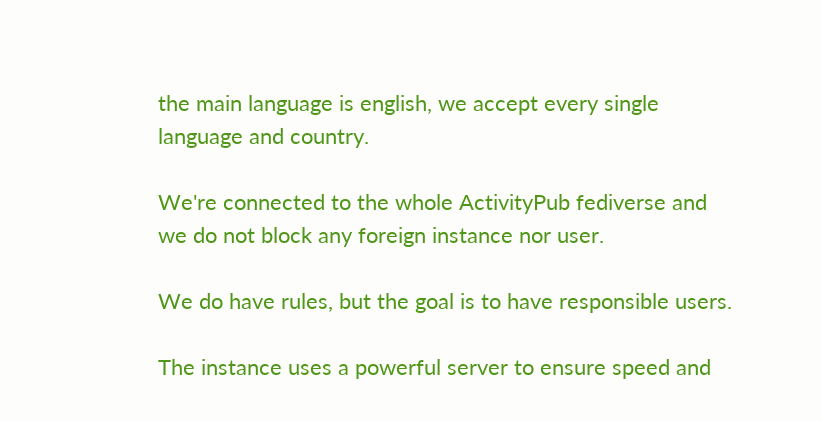the main language is english, we accept every single language and country.

We're connected to the whole ActivityPub fediverse and we do not block any foreign instance nor user.

We do have rules, but the goal is to have responsible users.

The instance uses a powerful server to ensure speed and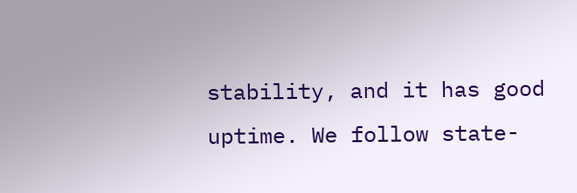stability, and it has good uptime. We follow state-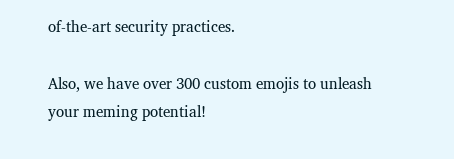of-the-art security practices.

Also, we have over 300 custom emojis to unleash your meming potential!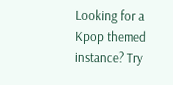Looking for a Kpop themed instance? Try